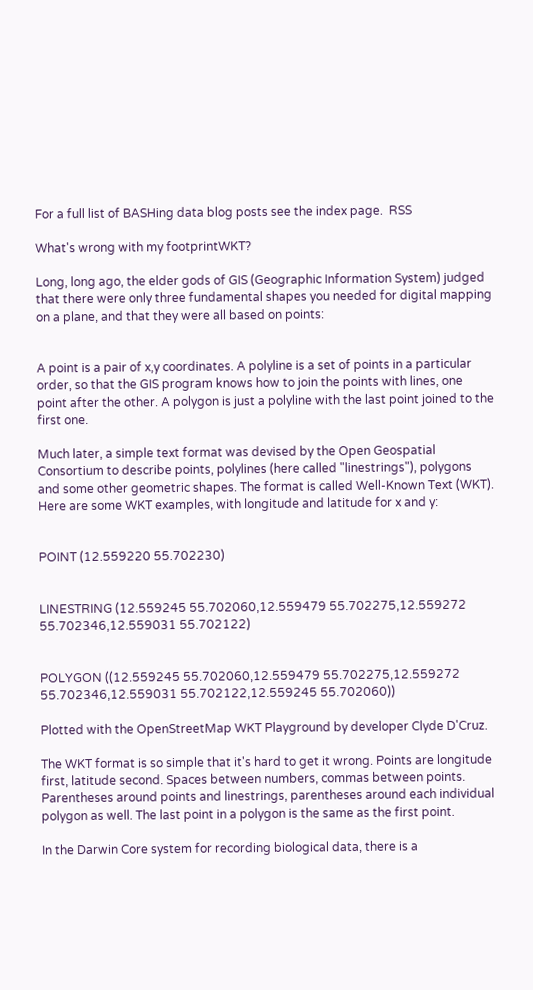For a full list of BASHing data blog posts see the index page.  RSS

What's wrong with my footprintWKT?

Long, long ago, the elder gods of GIS (Geographic Information System) judged that there were only three fundamental shapes you needed for digital mapping on a plane, and that they were all based on points:


A point is a pair of x,y coordinates. A polyline is a set of points in a particular order, so that the GIS program knows how to join the points with lines, one point after the other. A polygon is just a polyline with the last point joined to the first one.

Much later, a simple text format was devised by the Open Geospatial Consortium to describe points, polylines (here called "linestrings"), polygons and some other geometric shapes. The format is called Well-Known Text (WKT). Here are some WKT examples, with longitude and latitude for x and y:


POINT (12.559220 55.702230)


LINESTRING (12.559245 55.702060,12.559479 55.702275,12.559272 55.702346,12.559031 55.702122)


POLYGON ((12.559245 55.702060,12.559479 55.702275,12.559272 55.702346,12.559031 55.702122,12.559245 55.702060))

Plotted with the OpenStreetMap WKT Playground by developer Clyde D'Cruz.

The WKT format is so simple that it's hard to get it wrong. Points are longitude first, latitude second. Spaces between numbers, commas between points. Parentheses around points and linestrings, parentheses around each individual polygon as well. The last point in a polygon is the same as the first point.

In the Darwin Core system for recording biological data, there is a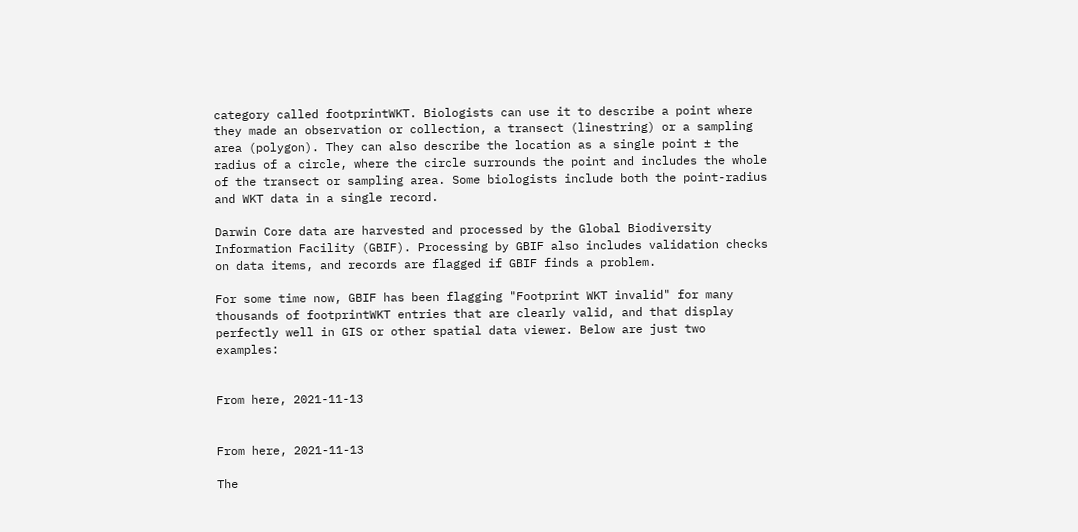category called footprintWKT. Biologists can use it to describe a point where they made an observation or collection, a transect (linestring) or a sampling area (polygon). They can also describe the location as a single point ± the radius of a circle, where the circle surrounds the point and includes the whole of the transect or sampling area. Some biologists include both the point-radius and WKT data in a single record.

Darwin Core data are harvested and processed by the Global Biodiversity Information Facility (GBIF). Processing by GBIF also includes validation checks on data items, and records are flagged if GBIF finds a problem.

For some time now, GBIF has been flagging "Footprint WKT invalid" for many thousands of footprintWKT entries that are clearly valid, and that display perfectly well in GIS or other spatial data viewer. Below are just two examples:


From here, 2021-11-13


From here, 2021-11-13

The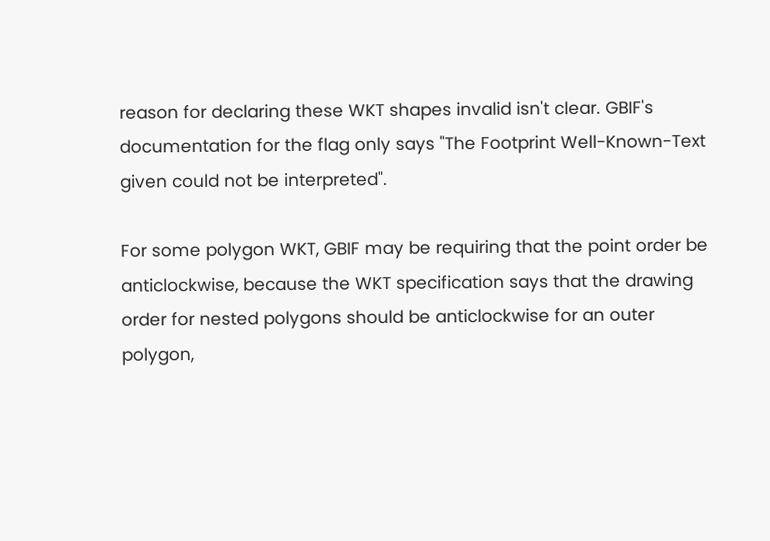reason for declaring these WKT shapes invalid isn't clear. GBIF's documentation for the flag only says "The Footprint Well-Known-Text given could not be interpreted".

For some polygon WKT, GBIF may be requiring that the point order be anticlockwise, because the WKT specification says that the drawing order for nested polygons should be anticlockwise for an outer polygon,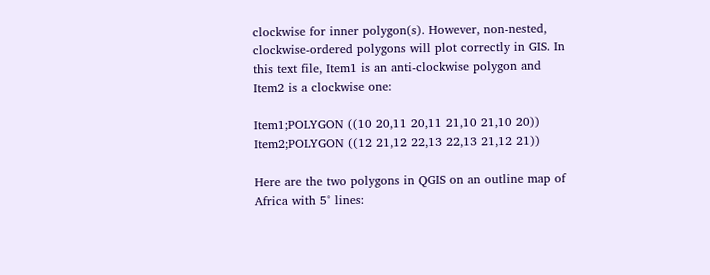clockwise for inner polygon(s). However, non-nested, clockwise-ordered polygons will plot correctly in GIS. In this text file, Item1 is an anti-clockwise polygon and Item2 is a clockwise one:

Item1;POLYGON ((10 20,11 20,11 21,10 21,10 20))
Item2;POLYGON ((12 21,12 22,13 22,13 21,12 21))

Here are the two polygons in QGIS on an outline map of Africa with 5° lines: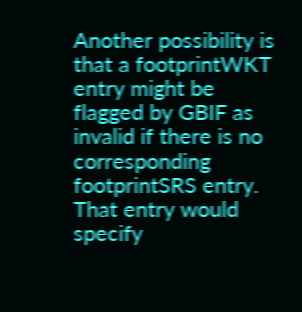Another possibility is that a footprintWKT entry might be flagged by GBIF as invalid if there is no corresponding footprintSRS entry. That entry would specify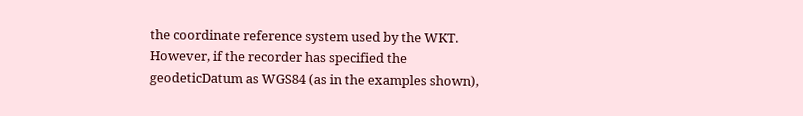the coordinate reference system used by the WKT. However, if the recorder has specified the geodeticDatum as WGS84 (as in the examples shown),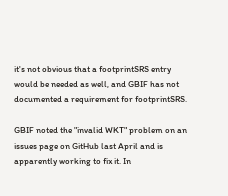it's not obvious that a footprintSRS entry would be needed as well, and GBIF has not documented a requirement for footprintSRS.

GBIF noted the "invalid WKT" problem on an issues page on GitHub last April and is apparently working to fix it. In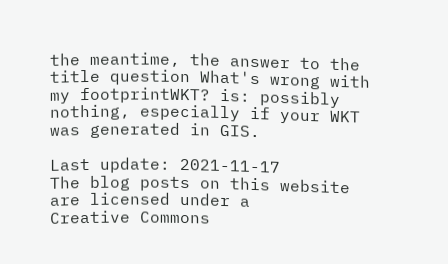the meantime, the answer to the title question What's wrong with my footprintWKT? is: possibly nothing, especially if your WKT was generated in GIS.

Last update: 2021-11-17
The blog posts on this website are licensed under a
Creative Commons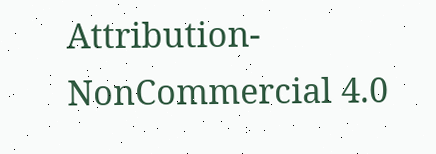Attribution-NonCommercial 4.0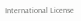International License